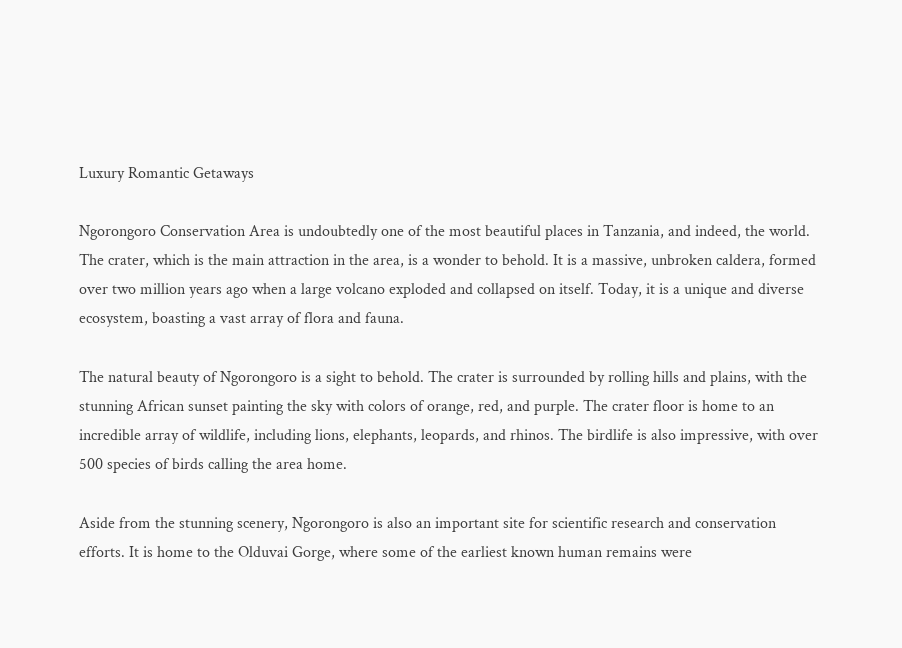Luxury Romantic Getaways

Ngorongoro Conservation Area is undoubtedly one of the most beautiful places in Tanzania, and indeed, the world. The crater, which is the main attraction in the area, is a wonder to behold. It is a massive, unbroken caldera, formed over two million years ago when a large volcano exploded and collapsed on itself. Today, it is a unique and diverse ecosystem, boasting a vast array of flora and fauna.

The natural beauty of Ngorongoro is a sight to behold. The crater is surrounded by rolling hills and plains, with the stunning African sunset painting the sky with colors of orange, red, and purple. The crater floor is home to an incredible array of wildlife, including lions, elephants, leopards, and rhinos. The birdlife is also impressive, with over 500 species of birds calling the area home.

Aside from the stunning scenery, Ngorongoro is also an important site for scientific research and conservation efforts. It is home to the Olduvai Gorge, where some of the earliest known human remains were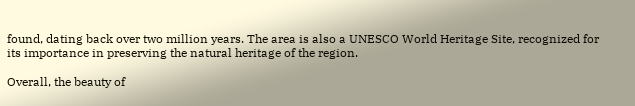found, dating back over two million years. The area is also a UNESCO World Heritage Site, recognized for its importance in preserving the natural heritage of the region.

Overall, the beauty of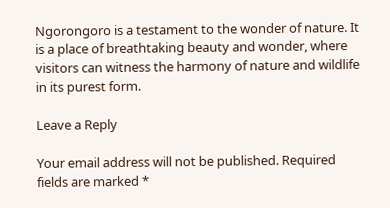Ngorongoro is a testament to the wonder of nature. It is a place of breathtaking beauty and wonder, where visitors can witness the harmony of nature and wildlife in its purest form.

Leave a Reply

Your email address will not be published. Required fields are marked *